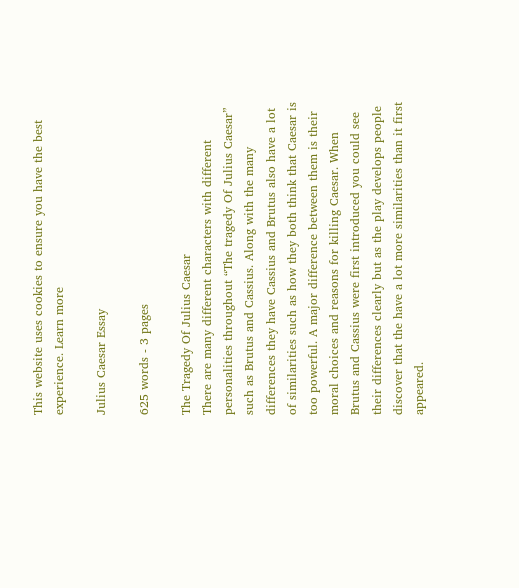This website uses cookies to ensure you have the best experience. Learn more

Julius Caesar Essay

625 words - 3 pages

The Tragedy Of Julius Caesar
There are many different characters with different personalities throughout “The tragedy Of Julius Caesar” such as Brutus and Cassius. Along with the many differences they have Cassius and Brutus also have a lot of similarities such as how they both think that Caesar is too powerful. A major difference between them is their moral choices and reasons for killing Caesar. When Brutus and Cassius were first introduced you could see their differences clearly but as the play develops people discover that the have a lot more similarities than it first appeared.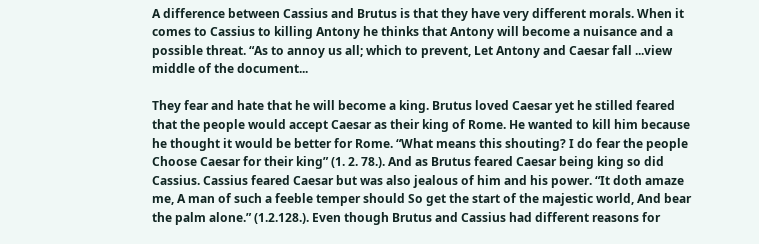A difference between Cassius and Brutus is that they have very different morals. When it comes to Cassius to killing Antony he thinks that Antony will become a nuisance and a possible threat. “As to annoy us all; which to prevent, Let Antony and Caesar fall ...view middle of the document...

They fear and hate that he will become a king. Brutus loved Caesar yet he stilled feared that the people would accept Caesar as their king of Rome. He wanted to kill him because he thought it would be better for Rome. “What means this shouting? I do fear the people Choose Caesar for their king” (1. 2. 78.). And as Brutus feared Caesar being king so did Cassius. Cassius feared Caesar but was also jealous of him and his power. “It doth amaze me, A man of such a feeble temper should So get the start of the majestic world, And bear the palm alone.” (1.2.128.). Even though Brutus and Cassius had different reasons for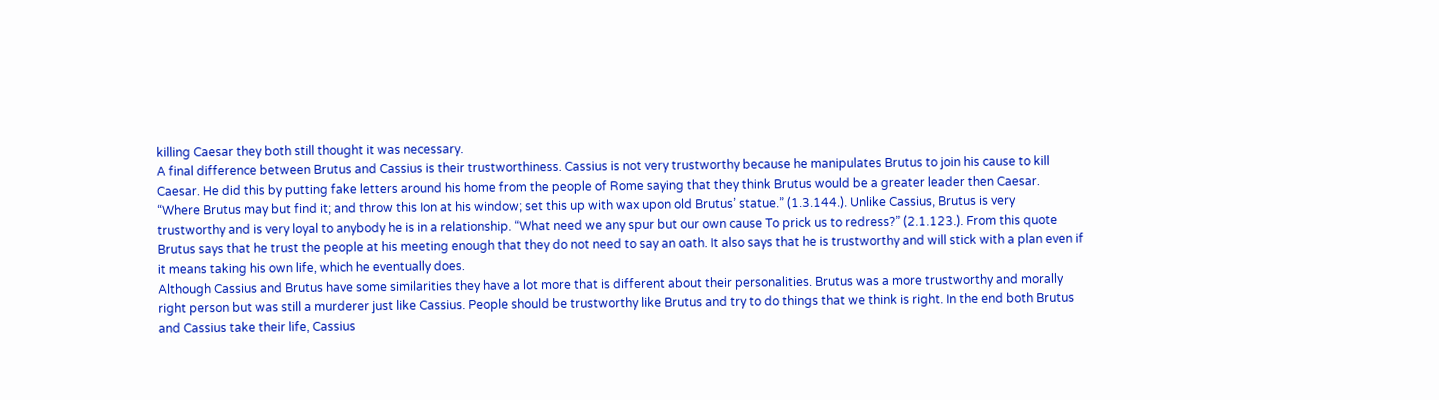killing Caesar they both still thought it was necessary.
A final difference between Brutus and Cassius is their trustworthiness. Cassius is not very trustworthy because he manipulates Brutus to join his cause to kill Caesar. He did this by putting fake letters around his home from the people of Rome saying that they think Brutus would be a greater leader then Caesar. “Where Brutus may but find it; and throw this Ion at his window; set this up with wax upon old Brutus’ statue.” (1.3.144.). Unlike Cassius, Brutus is very trustworthy and is very loyal to anybody he is in a relationship. “What need we any spur but our own cause To prick us to redress?” (2.1.123.). From this quote Brutus says that he trust the people at his meeting enough that they do not need to say an oath. It also says that he is trustworthy and will stick with a plan even if it means taking his own life, which he eventually does.
Although Cassius and Brutus have some similarities they have a lot more that is different about their personalities. Brutus was a more trustworthy and morally right person but was still a murderer just like Cassius. People should be trustworthy like Brutus and try to do things that we think is right. In the end both Brutus and Cassius take their life, Cassius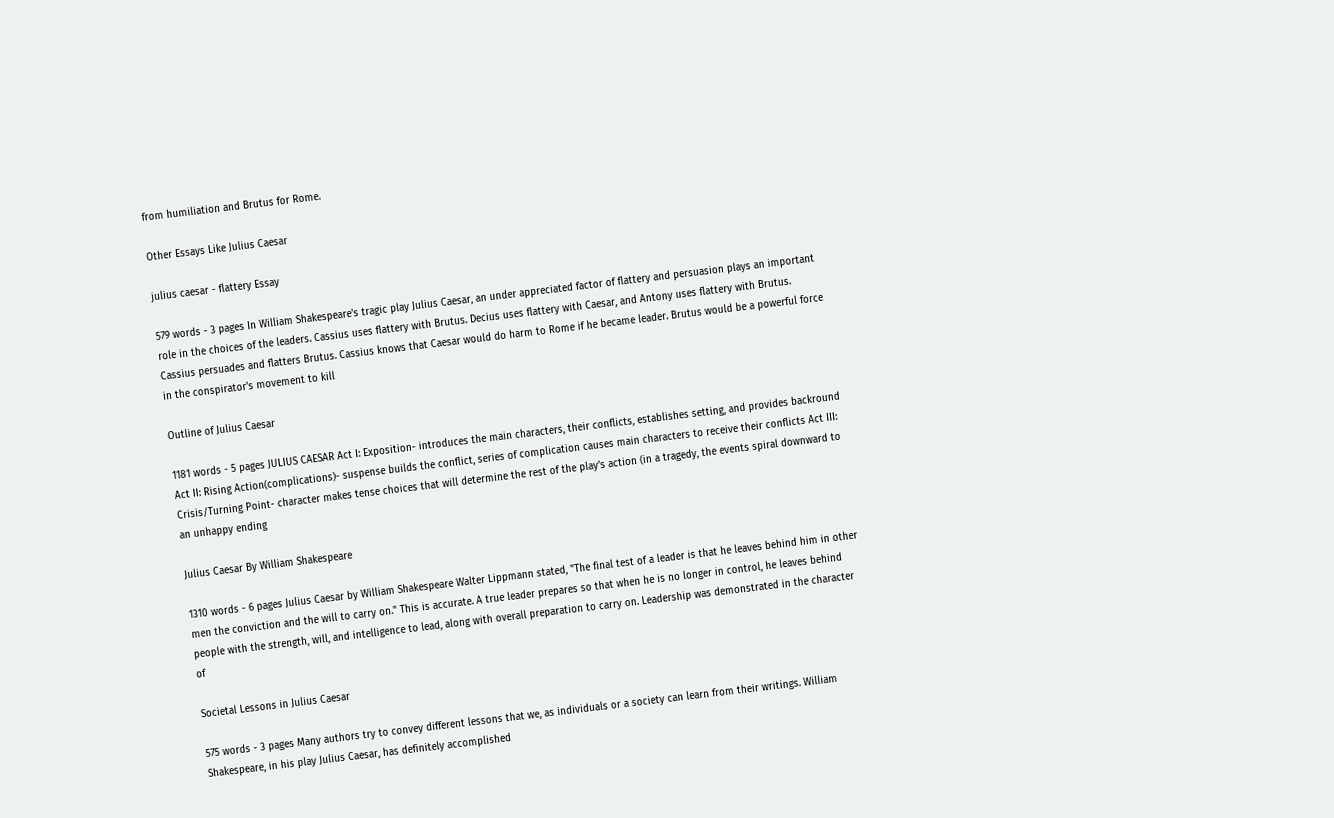from humiliation and Brutus for Rome.

Other Essays Like Julius Caesar

julius caesar - flattery Essay

579 words - 3 pages In William Shakespeare's tragic play Julius Caesar, an under appreciated factor of flattery and persuasion plays an important role in the choices of the leaders. Cassius uses flattery with Brutus. Decius uses flattery with Caesar, and Antony uses flattery with Brutus. Cassius persuades and flatters Brutus. Cassius knows that Caesar would do harm to Rome if he became leader. Brutus would be a powerful force in the conspirator's movement to kill

Outline of Julius Caesar

1181 words - 5 pages JULIUS CAESAR Act I: Exposition- introduces the main characters, their conflicts, establishes setting, and provides backround Act II: Rising Action(complications)- suspense builds the conflict, series of complication causes main characters to receive their conflicts Act III: Crisis/Turning Point- character makes tense choices that will determine the rest of the play’s action (in a tragedy, the events spiral downward to an unhappy ending

Julius Caesar By William Shakespeare

1310 words - 6 pages Julius Caesar by William Shakespeare Walter Lippmann stated, "The final test of a leader is that he leaves behind him in other men the conviction and the will to carry on." This is accurate. A true leader prepares so that when he is no longer in control, he leaves behind people with the strength, will, and intelligence to lead, along with overall preparation to carry on. Leadership was demonstrated in the character of

Societal Lessons in Julius Caesar

575 words - 3 pages Many authors try to convey different lessons that we, as individuals or a society can learn from their writings. William Shakespeare, in his play Julius Caesar, has definitely accomplished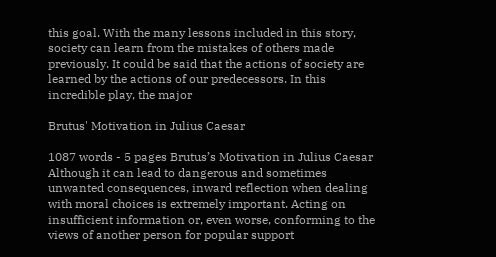this goal. With the many lessons included in this story, society can learn from the mistakes of others made previously. It could be said that the actions of society are learned by the actions of our predecessors. In this incredible play, the major

Brutus' Motivation in Julius Caesar

1087 words - 5 pages Brutus’s Motivation in Julius Caesar Although it can lead to dangerous and sometimes unwanted consequences, inward reflection when dealing with moral choices is extremely important. Acting on insufficient information or, even worse, conforming to the views of another person for popular support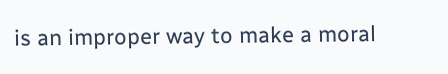is an improper way to make a moral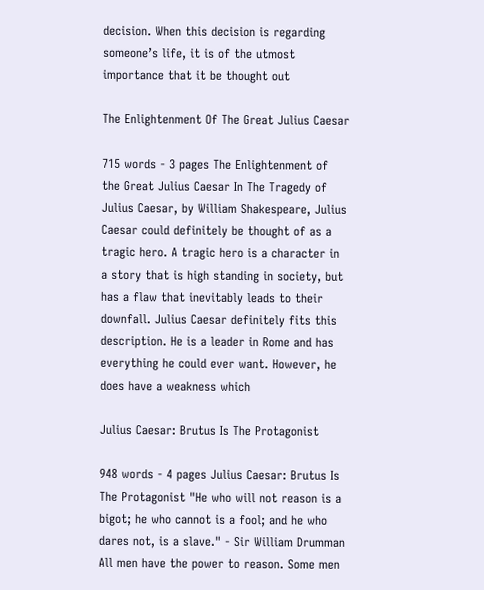decision. When this decision is regarding someone’s life, it is of the utmost importance that it be thought out

The Enlightenment Of The Great Julius Caesar

715 words - 3 pages The Enlightenment of the Great Julius Caesar In The Tragedy of Julius Caesar, by William Shakespeare, Julius Caesar could definitely be thought of as a tragic hero. A tragic hero is a character in a story that is high standing in society, but has a flaw that inevitably leads to their downfall. Julius Caesar definitely fits this description. He is a leader in Rome and has everything he could ever want. However, he does have a weakness which

Julius Caesar: Brutus Is The Protagonist

948 words - 4 pages Julius Caesar: Brutus Is The Protagonist "He who will not reason is a bigot; he who cannot is a fool; and he who dares not, is a slave." - Sir William Drumman All men have the power to reason. Some men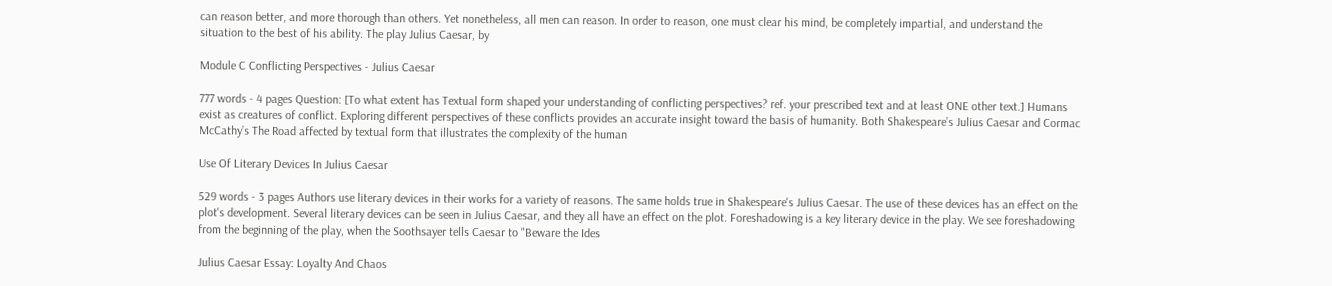can reason better, and more thorough than others. Yet nonetheless, all men can reason. In order to reason, one must clear his mind, be completely impartial, and understand the situation to the best of his ability. The play Julius Caesar, by

Module C Conflicting Perspectives - Julius Caesar

777 words - 4 pages Question: [To what extent has Textual form shaped your understanding of conflicting perspectives? ref. your prescribed text and at least ONE other text.] Humans exist as creatures of conflict. Exploring different perspectives of these conflicts provides an accurate insight toward the basis of humanity. Both Shakespeare’s Julius Caesar and Cormac McCathy’s The Road affected by textual form that illustrates the complexity of the human

Use Of Literary Devices In Julius Caesar

529 words - 3 pages Authors use literary devices in their works for a variety of reasons. The same holds true in Shakespeare's Julius Caesar. The use of these devices has an effect on the plot's development. Several literary devices can be seen in Julius Caesar, and they all have an effect on the plot. Foreshadowing is a key literary device in the play. We see foreshadowing from the beginning of the play, when the Soothsayer tells Caesar to "Beware the Ides

Julius Caesar Essay: Loyalty And Chaos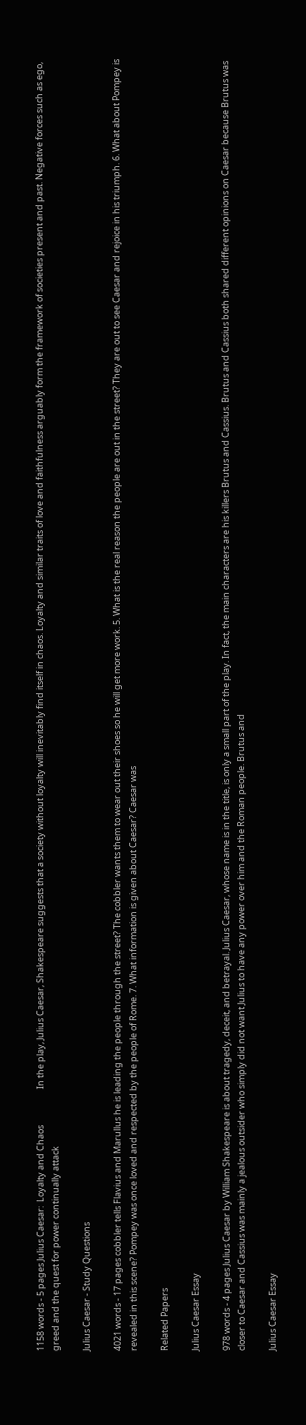1158 words - 5 pages Julius Caesar:  Loyalty and Chaos                  In the play, Julius Caesar, Shakespeare suggests that a society without loyalty will inevitably find itself in chaos. Loyalty and similar traits of love and faithfulness arguably form the framework of societies present and past. Negative forces such as ego, greed and the quest for power continually attack

Julius Caesar - Study Questions

4021 words - 17 pages cobbler tells Flavius and Marullus he is leading the people through the street? The cobbler wants them to wear out their shoes so he will get more work. 5. What is the real reason the people are out in the street? They are out to see Caesar and rejoice in his triumph. 6. What about Pompey is revealed in this scene? Pompey was once loved and respected by the people of Rome. 7. What information is given about Caesar? Caesar was

Related Papers

Julius Caesar Essay

978 words - 4 pages Julius Caesar by William Shakespeare is about tragedy, deceit, and betrayal. Julius Caesar, whose name is in the title, is only a small part of the play. In fact, the main characters are his killers Brutus and Cassius. Brutus and Cassius both shared different opinions on Caesar because Brutus was closer to Caesar and Cassius was mainly a jealous outsider who simply did not want Julius to have any power over him and the Roman people. Brutus and

Julius Caesar Essay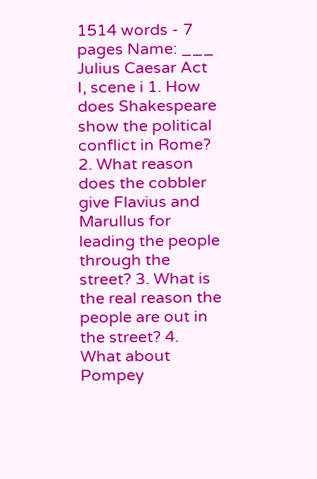1514 words - 7 pages Name: ___ Julius Caesar Act I, scene i 1. How does Shakespeare show the political conflict in Rome? 2. What reason does the cobbler give Flavius and Marullus for leading the people through the street? 3. What is the real reason the people are out in the street? 4. What about Pompey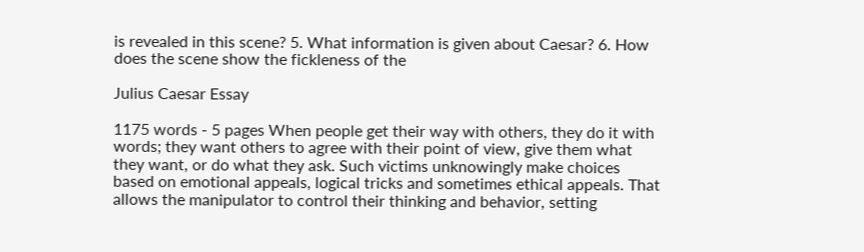is revealed in this scene? 5. What information is given about Caesar? 6. How does the scene show the fickleness of the

Julius Caesar Essay

1175 words - 5 pages When people get their way with others, they do it with words; they want others to agree with their point of view, give them what they want, or do what they ask. Such victims unknowingly make choices based on emotional appeals, logical tricks and sometimes ethical appeals. That allows the manipulator to control their thinking and behavior, setting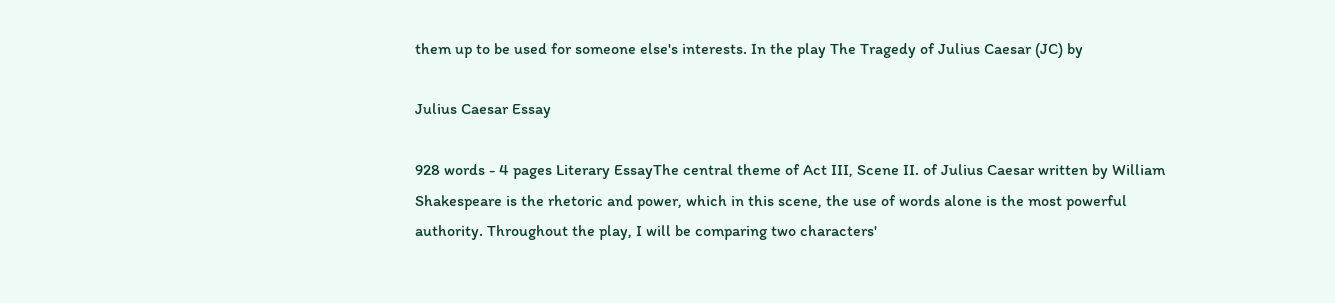them up to be used for someone else's interests. In the play The Tragedy of Julius Caesar (JC) by

Julius Caesar Essay

928 words - 4 pages Literary EssayThe central theme of Act III, Scene II. of Julius Caesar written by William Shakespeare is the rhetoric and power, which in this scene, the use of words alone is the most powerful authority. Throughout the play, I will be comparing two characters'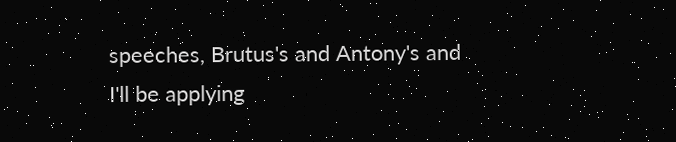speeches, Brutus's and Antony's and I'll be applying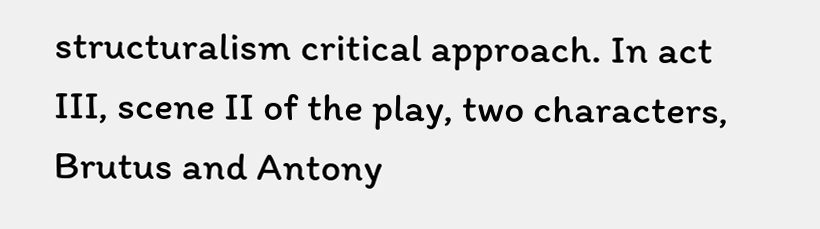structuralism critical approach. In act III, scene II of the play, two characters, Brutus and Antony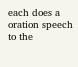each does a oration speech to the